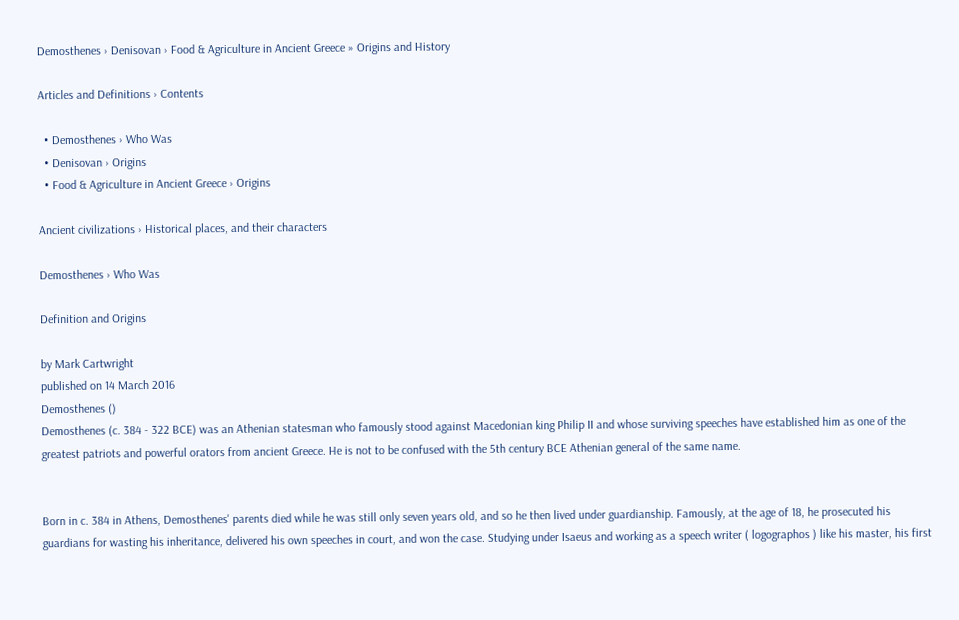Demosthenes › Denisovan › Food & Agriculture in Ancient Greece » Origins and History

Articles and Definitions › Contents

  • Demosthenes › Who Was
  • Denisovan › Origins
  • Food & Agriculture in Ancient Greece › Origins

Ancient civilizations › Historical places, and their characters

Demosthenes › Who Was

Definition and Origins

by Mark Cartwright
published on 14 March 2016
Demosthenes ()
Demosthenes (c. 384 - 322 BCE) was an Athenian statesman who famously stood against Macedonian king Philip II and whose surviving speeches have established him as one of the greatest patriots and powerful orators from ancient Greece. He is not to be confused with the 5th century BCE Athenian general of the same name.


Born in c. 384 in Athens, Demosthenes' parents died while he was still only seven years old, and so he then lived under guardianship. Famously, at the age of 18, he prosecuted his guardians for wasting his inheritance, delivered his own speeches in court, and won the case. Studying under Isaeus and working as a speech writer ( logographos ) like his master, his first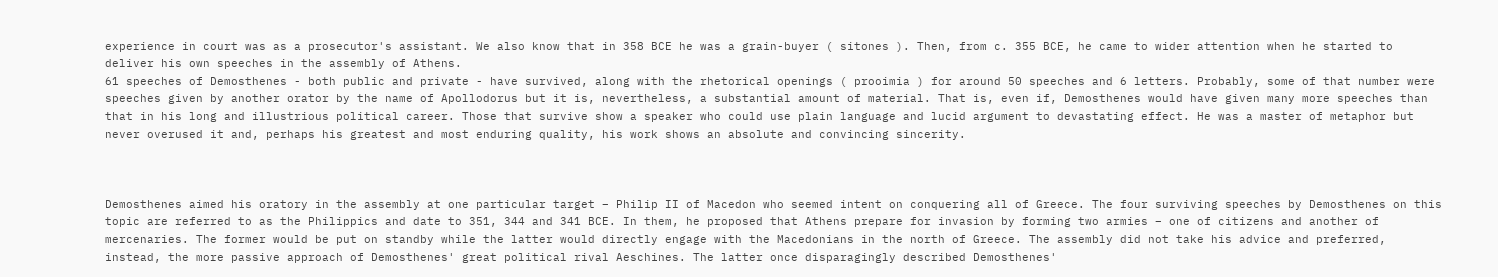experience in court was as a prosecutor's assistant. We also know that in 358 BCE he was a grain-buyer ( sitones ). Then, from c. 355 BCE, he came to wider attention when he started to deliver his own speeches in the assembly of Athens.
61 speeches of Demosthenes - both public and private - have survived, along with the rhetorical openings ( prooimia ) for around 50 speeches and 6 letters. Probably, some of that number were speeches given by another orator by the name of Apollodorus but it is, nevertheless, a substantial amount of material. That is, even if, Demosthenes would have given many more speeches than that in his long and illustrious political career. Those that survive show a speaker who could use plain language and lucid argument to devastating effect. He was a master of metaphor but never overused it and, perhaps his greatest and most enduring quality, his work shows an absolute and convincing sincerity.



Demosthenes aimed his oratory in the assembly at one particular target – Philip II of Macedon who seemed intent on conquering all of Greece. The four surviving speeches by Demosthenes on this topic are referred to as the Philippics and date to 351, 344 and 341 BCE. In them, he proposed that Athens prepare for invasion by forming two armies – one of citizens and another of mercenaries. The former would be put on standby while the latter would directly engage with the Macedonians in the north of Greece. The assembly did not take his advice and preferred, instead, the more passive approach of Demosthenes' great political rival Aeschines. The latter once disparagingly described Demosthenes'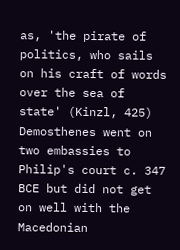as, 'the pirate of politics, who sails on his craft of words over the sea of state' (Kinzl, 425)
Demosthenes went on two embassies to Philip's court c. 347 BCE but did not get on well with the Macedonian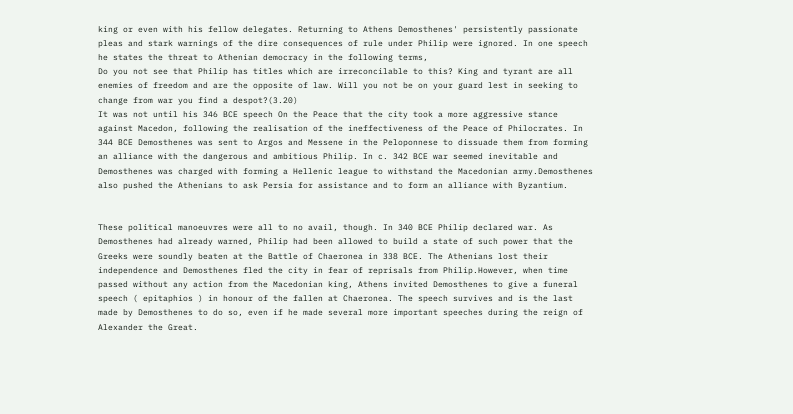king or even with his fellow delegates. Returning to Athens Demosthenes' persistently passionate pleas and stark warnings of the dire consequences of rule under Philip were ignored. In one speech he states the threat to Athenian democracy in the following terms,
Do you not see that Philip has titles which are irreconcilable to this? King and tyrant are all enemies of freedom and are the opposite of law. Will you not be on your guard lest in seeking to change from war you find a despot?(3.20)
It was not until his 346 BCE speech On the Peace that the city took a more aggressive stance against Macedon, following the realisation of the ineffectiveness of the Peace of Philocrates. In 344 BCE Demosthenes was sent to Argos and Messene in the Peloponnese to dissuade them from forming an alliance with the dangerous and ambitious Philip. In c. 342 BCE war seemed inevitable and Demosthenes was charged with forming a Hellenic league to withstand the Macedonian army.Demosthenes also pushed the Athenians to ask Persia for assistance and to form an alliance with Byzantium.


These political manoeuvres were all to no avail, though. In 340 BCE Philip declared war. As Demosthenes had already warned, Philip had been allowed to build a state of such power that the Greeks were soundly beaten at the Battle of Chaeronea in 338 BCE. The Athenians lost their independence and Demosthenes fled the city in fear of reprisals from Philip.However, when time passed without any action from the Macedonian king, Athens invited Demosthenes to give a funeral speech ( epitaphios ) in honour of the fallen at Chaeronea. The speech survives and is the last made by Demosthenes to do so, even if he made several more important speeches during the reign of Alexander the Great.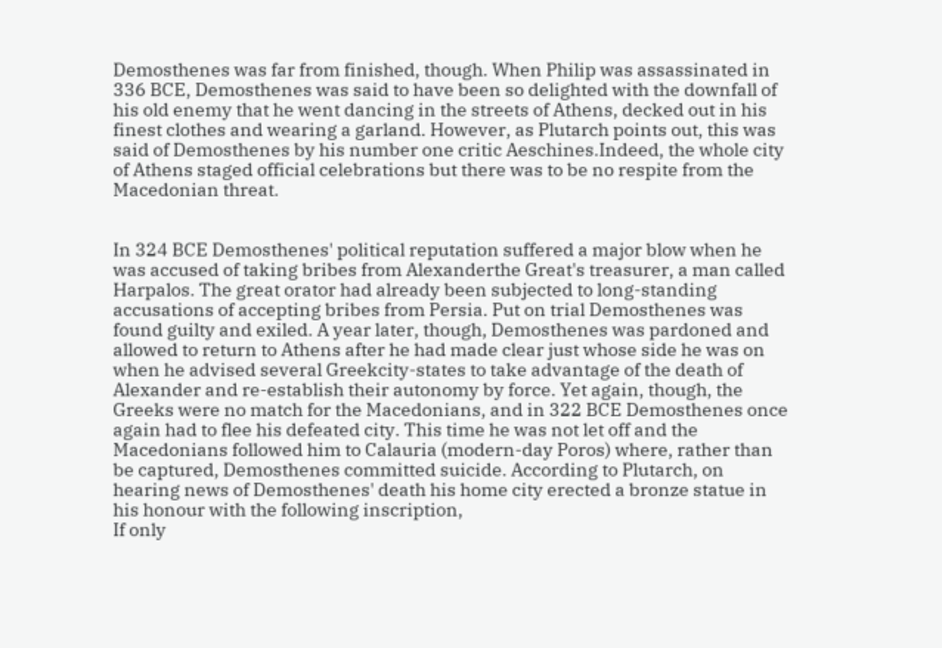Demosthenes was far from finished, though. When Philip was assassinated in 336 BCE, Demosthenes was said to have been so delighted with the downfall of his old enemy that he went dancing in the streets of Athens, decked out in his finest clothes and wearing a garland. However, as Plutarch points out, this was said of Demosthenes by his number one critic Aeschines.Indeed, the whole city of Athens staged official celebrations but there was to be no respite from the Macedonian threat.


In 324 BCE Demosthenes' political reputation suffered a major blow when he was accused of taking bribes from Alexanderthe Great's treasurer, a man called Harpalos. The great orator had already been subjected to long-standing accusations of accepting bribes from Persia. Put on trial Demosthenes was found guilty and exiled. A year later, though, Demosthenes was pardoned and allowed to return to Athens after he had made clear just whose side he was on when he advised several Greekcity-states to take advantage of the death of Alexander and re-establish their autonomy by force. Yet again, though, the Greeks were no match for the Macedonians, and in 322 BCE Demosthenes once again had to flee his defeated city. This time he was not let off and the Macedonians followed him to Calauria (modern-day Poros) where, rather than be captured, Demosthenes committed suicide. According to Plutarch, on hearing news of Demosthenes' death his home city erected a bronze statue in his honour with the following inscription,
If only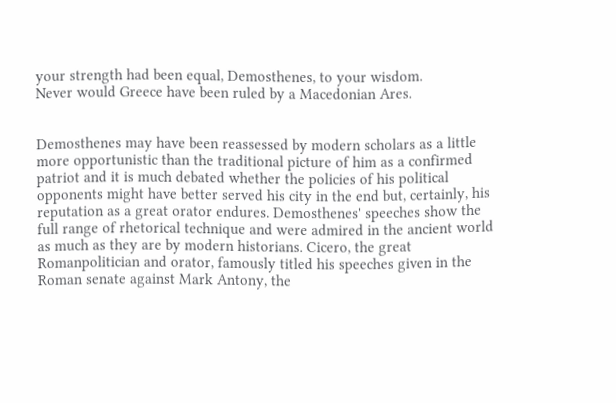your strength had been equal, Demosthenes, to your wisdom.
Never would Greece have been ruled by a Macedonian Ares.


Demosthenes may have been reassessed by modern scholars as a little more opportunistic than the traditional picture of him as a confirmed patriot and it is much debated whether the policies of his political opponents might have better served his city in the end but, certainly, his reputation as a great orator endures. Demosthenes' speeches show the full range of rhetorical technique and were admired in the ancient world as much as they are by modern historians. Cicero, the great Romanpolitician and orator, famously titled his speeches given in the Roman senate against Mark Antony, the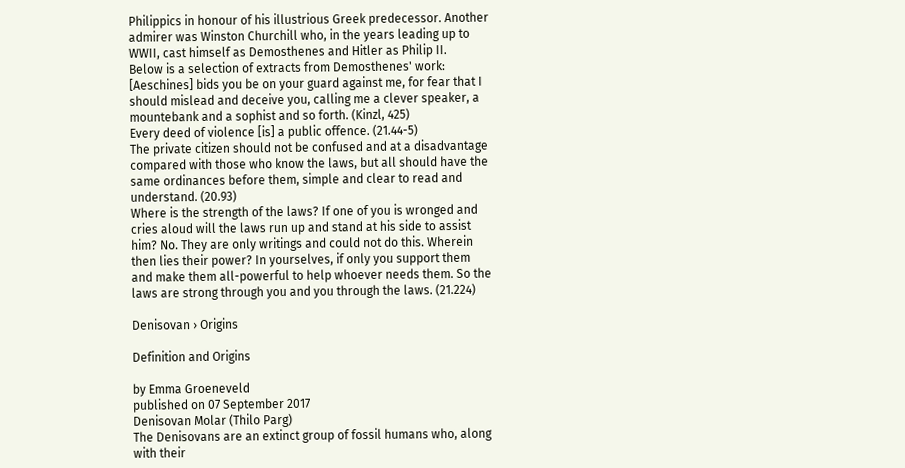Philippics in honour of his illustrious Greek predecessor. Another admirer was Winston Churchill who, in the years leading up to WWII, cast himself as Demosthenes and Hitler as Philip II.
Below is a selection of extracts from Demosthenes' work:
[Aeschines] bids you be on your guard against me, for fear that I should mislead and deceive you, calling me a clever speaker, a mountebank and a sophist and so forth. (Kinzl, 425)
Every deed of violence [is] a public offence. (21.44-5)
The private citizen should not be confused and at a disadvantage compared with those who know the laws, but all should have the same ordinances before them, simple and clear to read and understand. (20.93)
Where is the strength of the laws? If one of you is wronged and cries aloud will the laws run up and stand at his side to assist him? No. They are only writings and could not do this. Wherein then lies their power? In yourselves, if only you support them and make them all-powerful to help whoever needs them. So the laws are strong through you and you through the laws. (21.224)

Denisovan › Origins

Definition and Origins

by Emma Groeneveld
published on 07 September 2017
Denisovan Molar (Thilo Parg)
The Denisovans are an extinct group of fossil humans who, along with their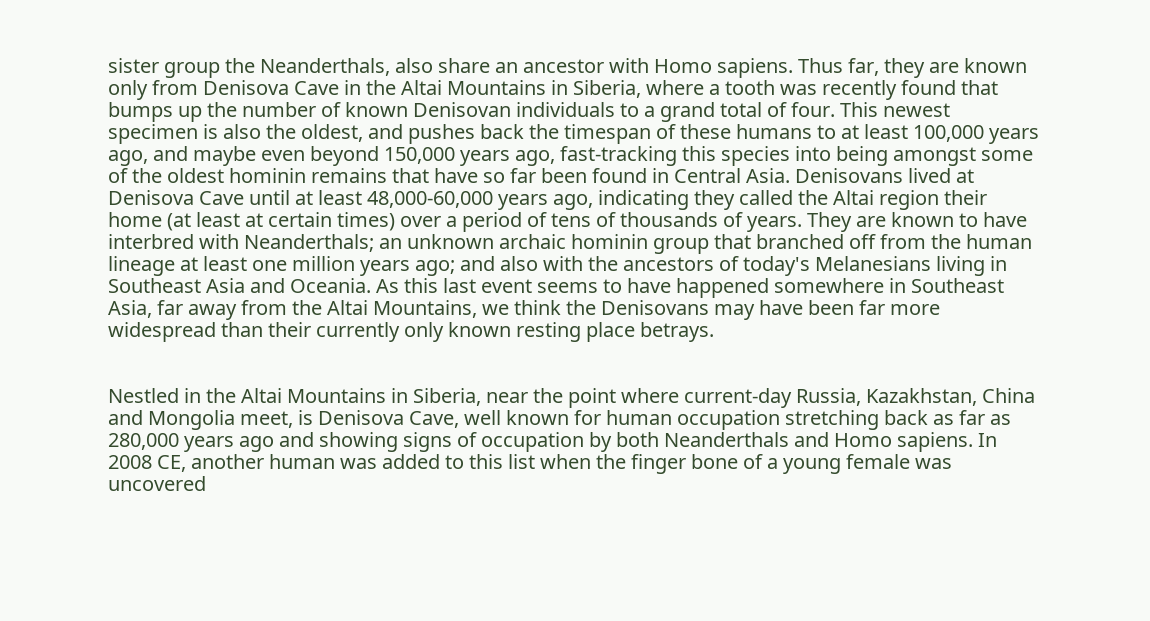sister group the Neanderthals, also share an ancestor with Homo sapiens. Thus far, they are known only from Denisova Cave in the Altai Mountains in Siberia, where a tooth was recently found that bumps up the number of known Denisovan individuals to a grand total of four. This newest specimen is also the oldest, and pushes back the timespan of these humans to at least 100,000 years ago, and maybe even beyond 150,000 years ago, fast-tracking this species into being amongst some of the oldest hominin remains that have so far been found in Central Asia. Denisovans lived at Denisova Cave until at least 48,000-60,000 years ago, indicating they called the Altai region their home (at least at certain times) over a period of tens of thousands of years. They are known to have interbred with Neanderthals; an unknown archaic hominin group that branched off from the human lineage at least one million years ago; and also with the ancestors of today's Melanesians living in Southeast Asia and Oceania. As this last event seems to have happened somewhere in Southeast Asia, far away from the Altai Mountains, we think the Denisovans may have been far more widespread than their currently only known resting place betrays.


Nestled in the Altai Mountains in Siberia, near the point where current-day Russia, Kazakhstan, China and Mongolia meet, is Denisova Cave, well known for human occupation stretching back as far as 280,000 years ago and showing signs of occupation by both Neanderthals and Homo sapiens. In 2008 CE, another human was added to this list when the finger bone of a young female was uncovered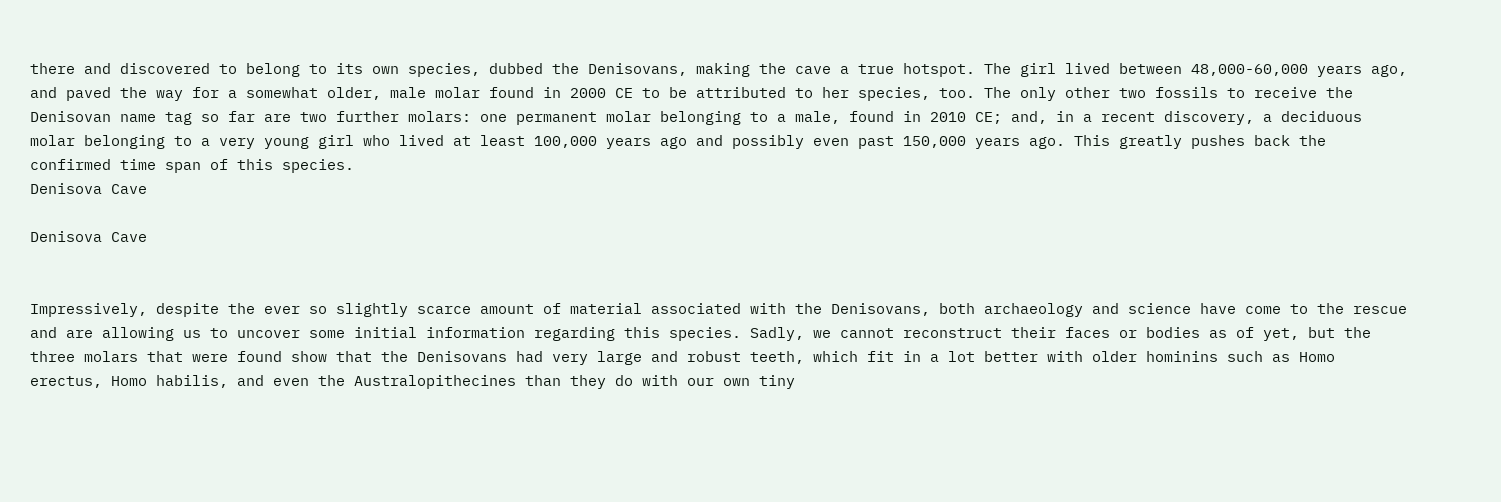there and discovered to belong to its own species, dubbed the Denisovans, making the cave a true hotspot. The girl lived between 48,000-60,000 years ago, and paved the way for a somewhat older, male molar found in 2000 CE to be attributed to her species, too. The only other two fossils to receive the Denisovan name tag so far are two further molars: one permanent molar belonging to a male, found in 2010 CE; and, in a recent discovery, a deciduous molar belonging to a very young girl who lived at least 100,000 years ago and possibly even past 150,000 years ago. This greatly pushes back the confirmed time span of this species.
Denisova Cave

Denisova Cave


Impressively, despite the ever so slightly scarce amount of material associated with the Denisovans, both archaeology and science have come to the rescue and are allowing us to uncover some initial information regarding this species. Sadly, we cannot reconstruct their faces or bodies as of yet, but the three molars that were found show that the Denisovans had very large and robust teeth, which fit in a lot better with older hominins such as Homo erectus, Homo habilis, and even the Australopithecines than they do with our own tiny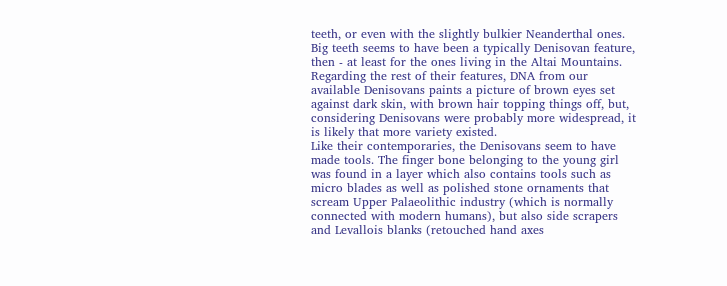teeth, or even with the slightly bulkier Neanderthal ones. Big teeth seems to have been a typically Denisovan feature, then - at least for the ones living in the Altai Mountains. Regarding the rest of their features, DNA from our available Denisovans paints a picture of brown eyes set against dark skin, with brown hair topping things off, but, considering Denisovans were probably more widespread, it is likely that more variety existed.
Like their contemporaries, the Denisovans seem to have made tools. The finger bone belonging to the young girl was found in a layer which also contains tools such as micro blades as well as polished stone ornaments that scream Upper Palaeolithic industry (which is normally connected with modern humans), but also side scrapers and Levallois blanks (retouched hand axes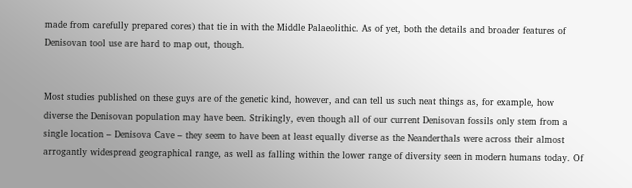made from carefully prepared cores) that tie in with the Middle Palaeolithic. As of yet, both the details and broader features of Denisovan tool use are hard to map out, though.


Most studies published on these guys are of the genetic kind, however, and can tell us such neat things as, for example, how diverse the Denisovan population may have been. Strikingly, even though all of our current Denisovan fossils only stem from a single location – Denisova Cave – they seem to have been at least equally diverse as the Neanderthals were across their almost arrogantly widespread geographical range, as well as falling within the lower range of diversity seen in modern humans today. Of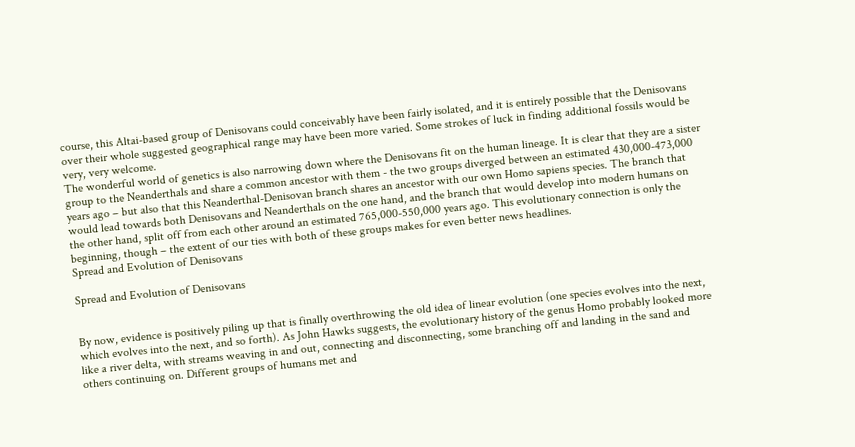course, this Altai-based group of Denisovans could conceivably have been fairly isolated, and it is entirely possible that the Denisovans over their whole suggested geographical range may have been more varied. Some strokes of luck in finding additional fossils would be very, very welcome.
The wonderful world of genetics is also narrowing down where the Denisovans fit on the human lineage. It is clear that they are a sister group to the Neanderthals and share a common ancestor with them - the two groups diverged between an estimated 430,000-473,000 years ago – but also that this Neanderthal-Denisovan branch shares an ancestor with our own Homo sapiens species. The branch that would lead towards both Denisovans and Neanderthals on the one hand, and the branch that would develop into modern humans on the other hand, split off from each other around an estimated 765,000-550,000 years ago. This evolutionary connection is only the beginning, though – the extent of our ties with both of these groups makes for even better news headlines.
Spread and Evolution of Denisovans

Spread and Evolution of Denisovans


By now, evidence is positively piling up that is finally overthrowing the old idea of linear evolution (one species evolves into the next, which evolves into the next, and so forth). As John Hawks suggests, the evolutionary history of the genus Homo probably looked more like a river delta, with streams weaving in and out, connecting and disconnecting, some branching off and landing in the sand and others continuing on. Different groups of humans met and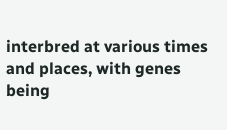interbred at various times and places, with genes being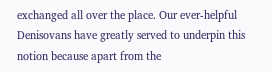exchanged all over the place. Our ever-helpful Denisovans have greatly served to underpin this notion because apart from the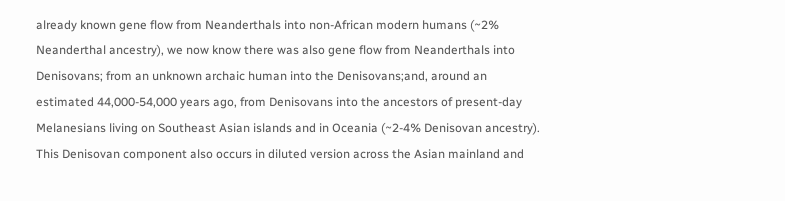already known gene flow from Neanderthals into non-African modern humans (~2% Neanderthal ancestry), we now know there was also gene flow from Neanderthals into Denisovans; from an unknown archaic human into the Denisovans;and, around an estimated 44,000-54,000 years ago, from Denisovans into the ancestors of present-day Melanesians living on Southeast Asian islands and in Oceania (~2-4% Denisovan ancestry). This Denisovan component also occurs in diluted version across the Asian mainland and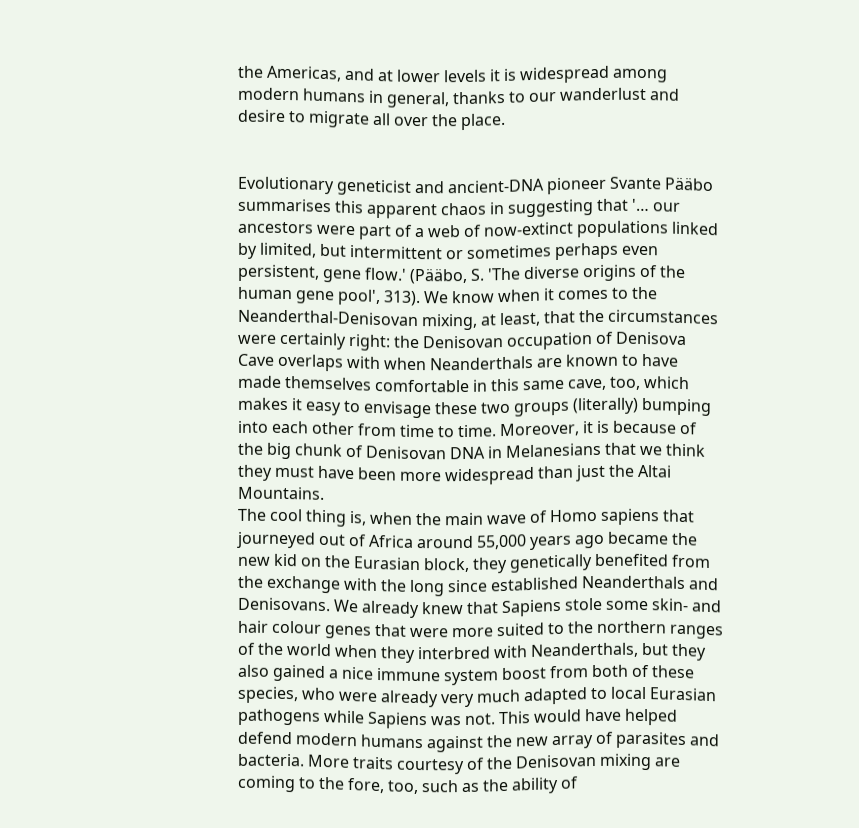the Americas, and at lower levels it is widespread among modern humans in general, thanks to our wanderlust and desire to migrate all over the place.


Evolutionary geneticist and ancient-DNA pioneer Svante Pääbo summarises this apparent chaos in suggesting that '… our ancestors were part of a web of now-extinct populations linked by limited, but intermittent or sometimes perhaps even persistent, gene flow.' (Pääbo, S. 'The diverse origins of the human gene pool', 313). We know when it comes to the Neanderthal-Denisovan mixing, at least, that the circumstances were certainly right: the Denisovan occupation of Denisova Cave overlaps with when Neanderthals are known to have made themselves comfortable in this same cave, too, which makes it easy to envisage these two groups (literally) bumping into each other from time to time. Moreover, it is because of the big chunk of Denisovan DNA in Melanesians that we think they must have been more widespread than just the Altai Mountains.
The cool thing is, when the main wave of Homo sapiens that journeyed out of Africa around 55,000 years ago became the new kid on the Eurasian block, they genetically benefited from the exchange with the long since established Neanderthals and Denisovans. We already knew that Sapiens stole some skin- and hair colour genes that were more suited to the northern ranges of the world when they interbred with Neanderthals, but they also gained a nice immune system boost from both of these species, who were already very much adapted to local Eurasian pathogens while Sapiens was not. This would have helped defend modern humans against the new array of parasites and bacteria. More traits courtesy of the Denisovan mixing are coming to the fore, too, such as the ability of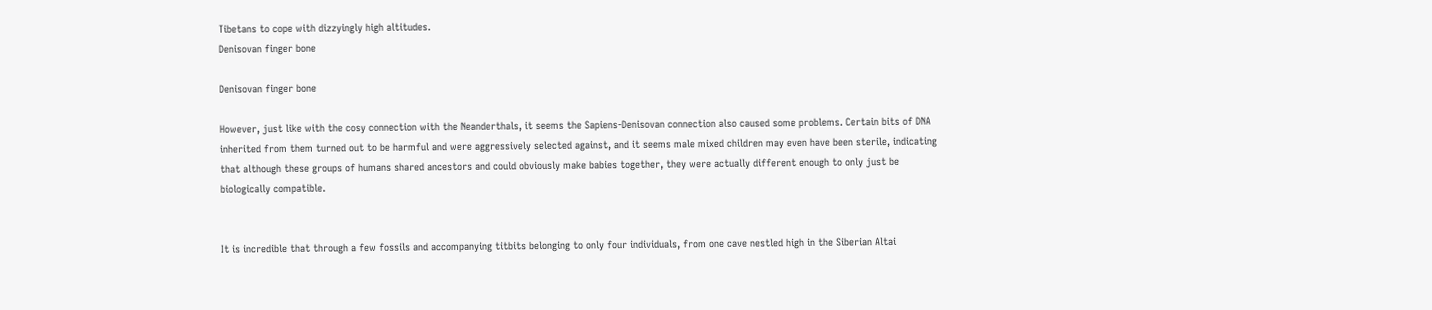Tibetans to cope with dizzyingly high altitudes.
Denisovan finger bone

Denisovan finger bone

However, just like with the cosy connection with the Neanderthals, it seems the Sapiens-Denisovan connection also caused some problems. Certain bits of DNA inherited from them turned out to be harmful and were aggressively selected against, and it seems male mixed children may even have been sterile, indicating that although these groups of humans shared ancestors and could obviously make babies together, they were actually different enough to only just be biologically compatible.


It is incredible that through a few fossils and accompanying titbits belonging to only four individuals, from one cave nestled high in the Siberian Altai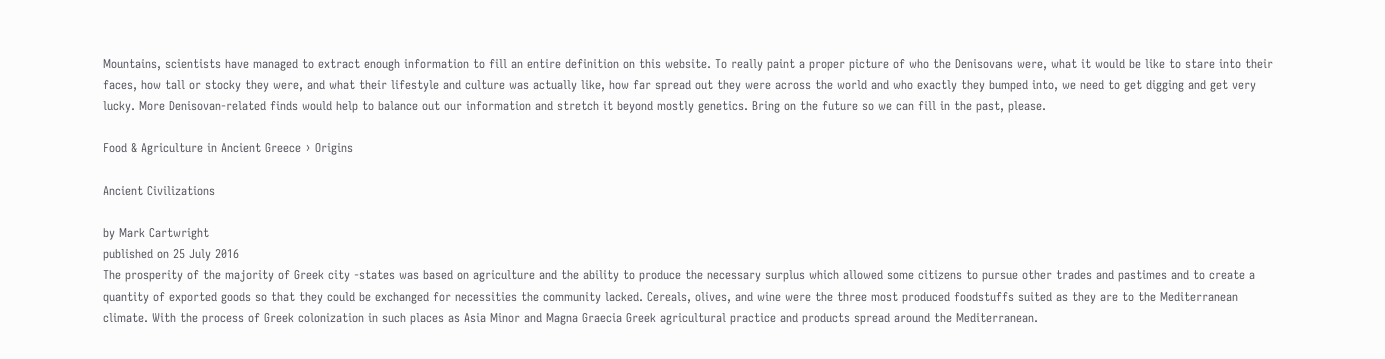Mountains, scientists have managed to extract enough information to fill an entire definition on this website. To really paint a proper picture of who the Denisovans were, what it would be like to stare into their faces, how tall or stocky they were, and what their lifestyle and culture was actually like, how far spread out they were across the world and who exactly they bumped into, we need to get digging and get very lucky. More Denisovan-related finds would help to balance out our information and stretch it beyond mostly genetics. Bring on the future so we can fill in the past, please.

Food & Agriculture in Ancient Greece › Origins

Ancient Civilizations

by Mark Cartwright
published on 25 July 2016
The prosperity of the majority of Greek city -states was based on agriculture and the ability to produce the necessary surplus which allowed some citizens to pursue other trades and pastimes and to create a quantity of exported goods so that they could be exchanged for necessities the community lacked. Cereals, olives, and wine were the three most produced foodstuffs suited as they are to the Mediterranean climate. With the process of Greek colonization in such places as Asia Minor and Magna Graecia Greek agricultural practice and products spread around the Mediterranean.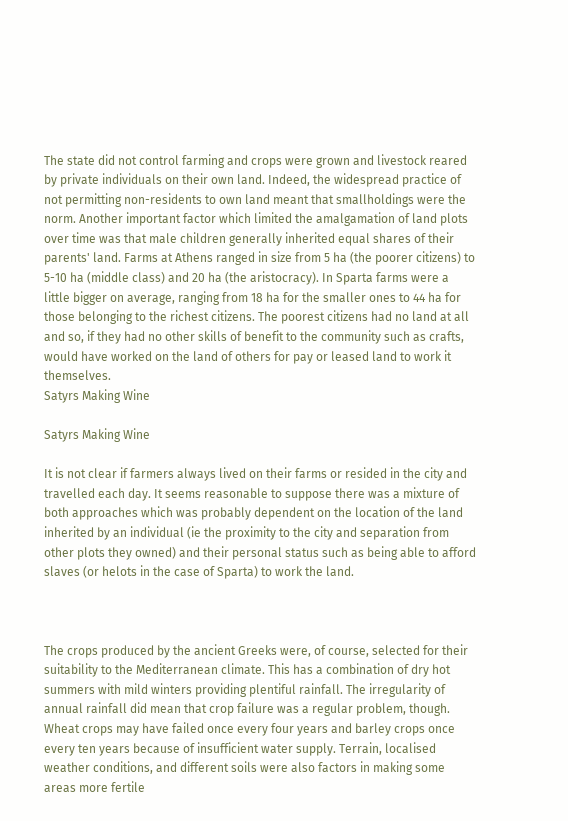The state did not control farming and crops were grown and livestock reared by private individuals on their own land. Indeed, the widespread practice of not permitting non-residents to own land meant that smallholdings were the norm. Another important factor which limited the amalgamation of land plots over time was that male children generally inherited equal shares of their parents' land. Farms at Athens ranged in size from 5 ha (the poorer citizens) to 5-10 ha (middle class) and 20 ha (the aristocracy). In Sparta farms were a little bigger on average, ranging from 18 ha for the smaller ones to 44 ha for those belonging to the richest citizens. The poorest citizens had no land at all and so, if they had no other skills of benefit to the community such as crafts, would have worked on the land of others for pay or leased land to work it themselves.
Satyrs Making Wine

Satyrs Making Wine

It is not clear if farmers always lived on their farms or resided in the city and travelled each day. It seems reasonable to suppose there was a mixture of both approaches which was probably dependent on the location of the land inherited by an individual (ie the proximity to the city and separation from other plots they owned) and their personal status such as being able to afford slaves (or helots in the case of Sparta) to work the land.



The crops produced by the ancient Greeks were, of course, selected for their suitability to the Mediterranean climate. This has a combination of dry hot summers with mild winters providing plentiful rainfall. The irregularity of annual rainfall did mean that crop failure was a regular problem, though. Wheat crops may have failed once every four years and barley crops once every ten years because of insufficient water supply. Terrain, localised weather conditions, and different soils were also factors in making some areas more fertile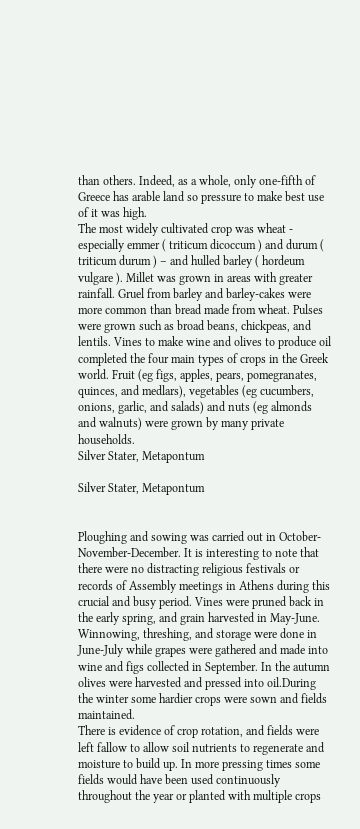than others. Indeed, as a whole, only one-fifth of Greece has arable land so pressure to make best use of it was high.
The most widely cultivated crop was wheat - especially emmer ( triticum dicoccum ) and durum ( triticum durum ) – and hulled barley ( hordeum vulgare ). Millet was grown in areas with greater rainfall. Gruel from barley and barley-cakes were more common than bread made from wheat. Pulses were grown such as broad beans, chickpeas, and lentils. Vines to make wine and olives to produce oil completed the four main types of crops in the Greek world. Fruit (eg figs, apples, pears, pomegranates, quinces, and medlars), vegetables (eg cucumbers, onions, garlic, and salads) and nuts (eg almonds and walnuts) were grown by many private households.
Silver Stater, Metapontum

Silver Stater, Metapontum


Ploughing and sowing was carried out in October-November-December. It is interesting to note that there were no distracting religious festivals or records of Assembly meetings in Athens during this crucial and busy period. Vines were pruned back in the early spring, and grain harvested in May-June. Winnowing, threshing, and storage were done in June-July while grapes were gathered and made into wine and figs collected in September. In the autumn olives were harvested and pressed into oil.During the winter some hardier crops were sown and fields maintained.
There is evidence of crop rotation, and fields were left fallow to allow soil nutrients to regenerate and moisture to build up. In more pressing times some fields would have been used continuously throughout the year or planted with multiple crops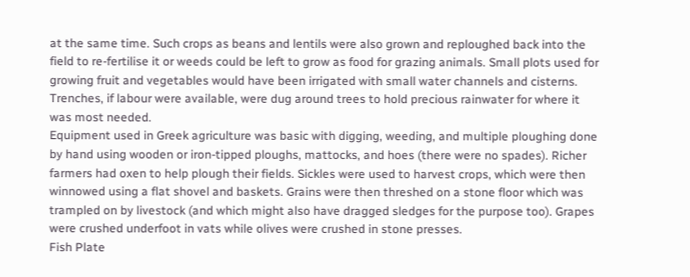at the same time. Such crops as beans and lentils were also grown and reploughed back into the field to re-fertilise it or weeds could be left to grow as food for grazing animals. Small plots used for growing fruit and vegetables would have been irrigated with small water channels and cisterns. Trenches, if labour were available, were dug around trees to hold precious rainwater for where it was most needed.
Equipment used in Greek agriculture was basic with digging, weeding, and multiple ploughing done by hand using wooden or iron-tipped ploughs, mattocks, and hoes (there were no spades). Richer farmers had oxen to help plough their fields. Sickles were used to harvest crops, which were then winnowed using a flat shovel and baskets. Grains were then threshed on a stone floor which was trampled on by livestock (and which might also have dragged sledges for the purpose too). Grapes were crushed underfoot in vats while olives were crushed in stone presses.
Fish Plate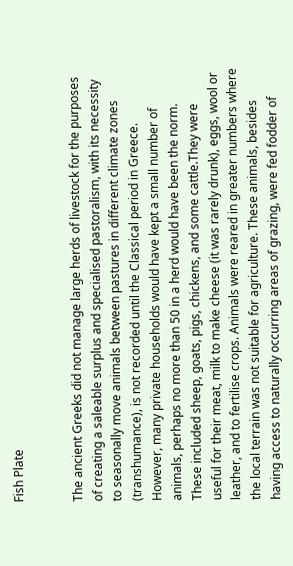Fish Plate


The ancient Greeks did not manage large herds of livestock for the purposes of creating a saleable surplus and specialised pastoralism, with its necessity to seasonally move animals between pastures in different climate zones (transhumance), is not recorded until the Classical period in Greece. However, many private households would have kept a small number of animals, perhaps no more than 50 in a herd would have been the norm. These included sheep, goats, pigs, chickens, and some cattle.They were useful for their meat, milk to make cheese (it was rarely drunk), eggs, wool or leather, and to fertilise crops. Animals were reared in greater numbers where the local terrain was not suitable for agriculture. These animals, besides having access to naturally occurring areas of grazing, were fed fodder of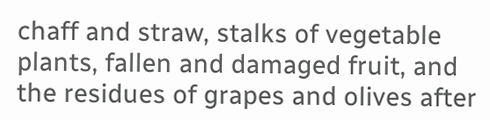chaff and straw, stalks of vegetable plants, fallen and damaged fruit, and the residues of grapes and olives after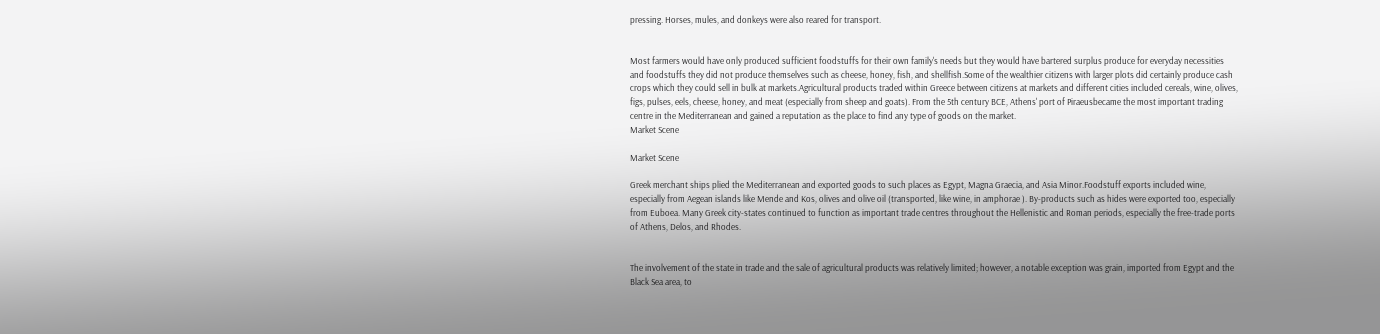pressing. Horses, mules, and donkeys were also reared for transport.


Most farmers would have only produced sufficient foodstuffs for their own family's needs but they would have bartered surplus produce for everyday necessities and foodstuffs they did not produce themselves such as cheese, honey, fish, and shellfish.Some of the wealthier citizens with larger plots did certainly produce cash crops which they could sell in bulk at markets.Agricultural products traded within Greece between citizens at markets and different cities included cereals, wine, olives, figs, pulses, eels, cheese, honey, and meat (especially from sheep and goats). From the 5th century BCE, Athens' port of Piraeusbecame the most important trading centre in the Mediterranean and gained a reputation as the place to find any type of goods on the market.
Market Scene

Market Scene

Greek merchant ships plied the Mediterranean and exported goods to such places as Egypt, Magna Graecia, and Asia Minor.Foodstuff exports included wine, especially from Aegean islands like Mende and Kos, olives and olive oil (transported, like wine, in amphorae ). By-products such as hides were exported too, especially from Euboea. Many Greek city-states continued to function as important trade centres throughout the Hellenistic and Roman periods, especially the free-trade ports of Athens, Delos, and Rhodes.


The involvement of the state in trade and the sale of agricultural products was relatively limited; however, a notable exception was grain, imported from Egypt and the Black Sea area, to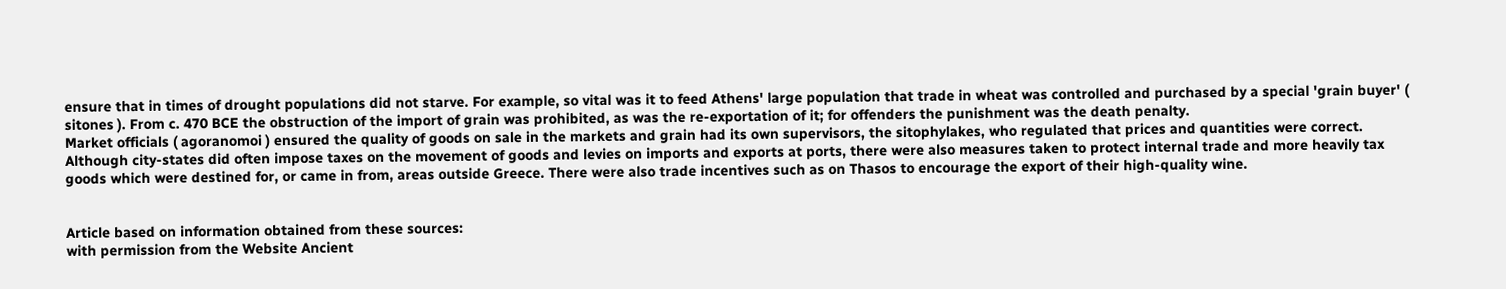ensure that in times of drought populations did not starve. For example, so vital was it to feed Athens' large population that trade in wheat was controlled and purchased by a special 'grain buyer' ( sitones ). From c. 470 BCE the obstruction of the import of grain was prohibited, as was the re-exportation of it; for offenders the punishment was the death penalty.
Market officials ( agoranomoi ) ensured the quality of goods on sale in the markets and grain had its own supervisors, the sitophylakes, who regulated that prices and quantities were correct. Although city-states did often impose taxes on the movement of goods and levies on imports and exports at ports, there were also measures taken to protect internal trade and more heavily tax goods which were destined for, or came in from, areas outside Greece. There were also trade incentives such as on Thasos to encourage the export of their high-quality wine.


Article based on information obtained from these sources:
with permission from the Website Ancient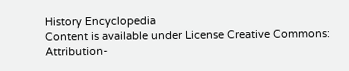History Encyclopedia
Content is available under License Creative Commons: Attribution-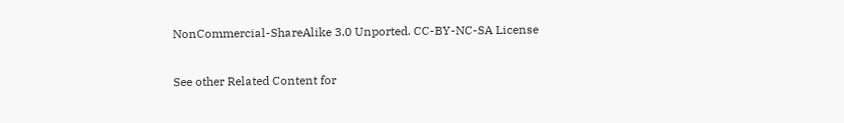NonCommercial-ShareAlike 3.0 Unported. CC-BY-NC-SA License

See other Related Content for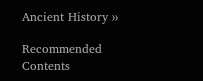Ancient History ››

Recommended Contents